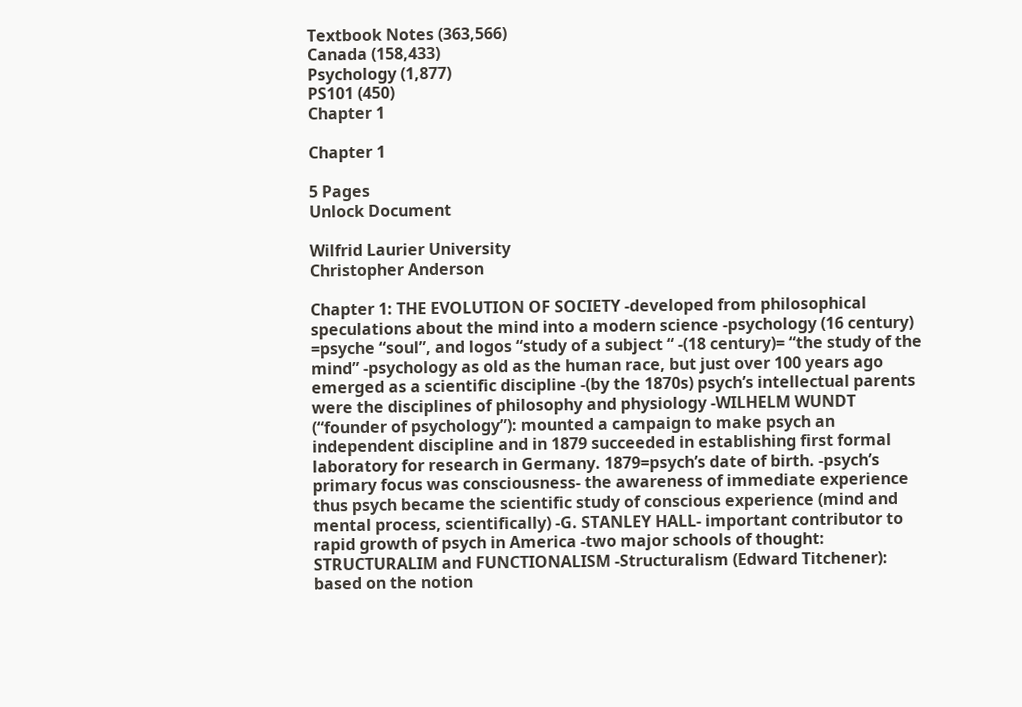Textbook Notes (363,566)
Canada (158,433)
Psychology (1,877)
PS101 (450)
Chapter 1

Chapter 1

5 Pages
Unlock Document

Wilfrid Laurier University
Christopher Anderson

Chapter 1: THE EVOLUTION OF SOCIETY -developed from philosophical speculations about the mind into a modern science -psychology (16 century) =psyche “soul”, and logos “study of a subject “ -(18 century)= “the study of the mind” -psychology as old as the human race, but just over 100 years ago emerged as a scientific discipline -(by the 1870s) psych’s intellectual parents were the disciplines of philosophy and physiology -WILHELM WUNDT (“founder of psychology”): mounted a campaign to make psych an independent discipline and in 1879 succeeded in establishing first formal laboratory for research in Germany. 1879=psych’s date of birth. -psych’s primary focus was consciousness- the awareness of immediate experience thus psych became the scientific study of conscious experience (mind and mental process, scientifically) -G. STANLEY HALL- important contributor to rapid growth of psych in America -two major schools of thought: STRUCTURALIM and FUNCTIONALISM -Structuralism (Edward Titchener): based on the notion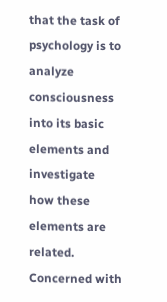that the task of psychology is to analyze consciousness into its basic elements and investigate how these elements are related. Concerned with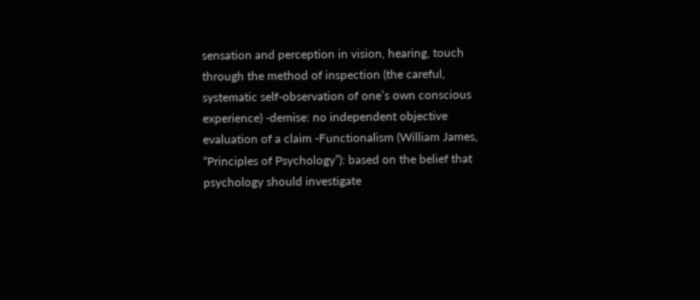sensation and perception in vision, hearing, touch through the method of inspection (the careful, systematic self-observation of one’s own conscious experience) -demise: no independent objective evaluation of a claim -Functionalism (William James, “Principles of Psychology”): based on the belief that psychology should investigate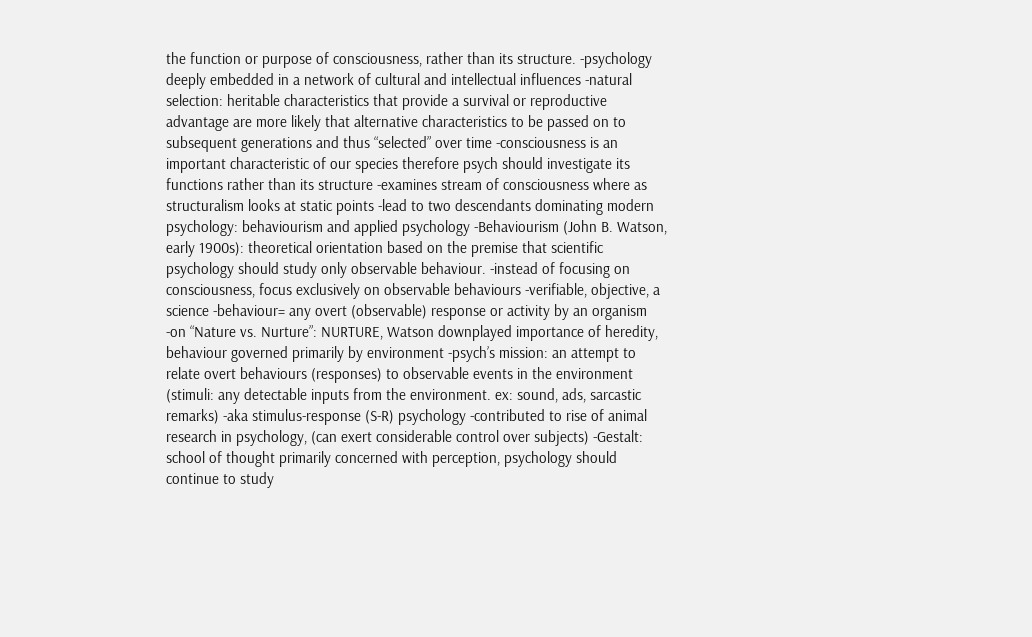the function or purpose of consciousness, rather than its structure. -psychology deeply embedded in a network of cultural and intellectual influences -natural selection: heritable characteristics that provide a survival or reproductive advantage are more likely that alternative characteristics to be passed on to subsequent generations and thus “selected” over time -consciousness is an important characteristic of our species therefore psych should investigate its functions rather than its structure -examines stream of consciousness where as structuralism looks at static points -lead to two descendants dominating modern psychology: behaviourism and applied psychology -Behaviourism (John B. Watson, early 1900s): theoretical orientation based on the premise that scientific psychology should study only observable behaviour. -instead of focusing on consciousness, focus exclusively on observable behaviours -verifiable, objective, a science -behaviour= any overt (observable) response or activity by an organism -on “Nature vs. Nurture”: NURTURE, Watson downplayed importance of heredity, behaviour governed primarily by environment -psych’s mission: an attempt to relate overt behaviours (responses) to observable events in the environment (stimuli: any detectable inputs from the environment. ex: sound, ads, sarcastic remarks) -aka stimulus-response (S-R) psychology -contributed to rise of animal research in psychology, (can exert considerable control over subjects) -Gestalt: school of thought primarily concerned with perception, psychology should continue to study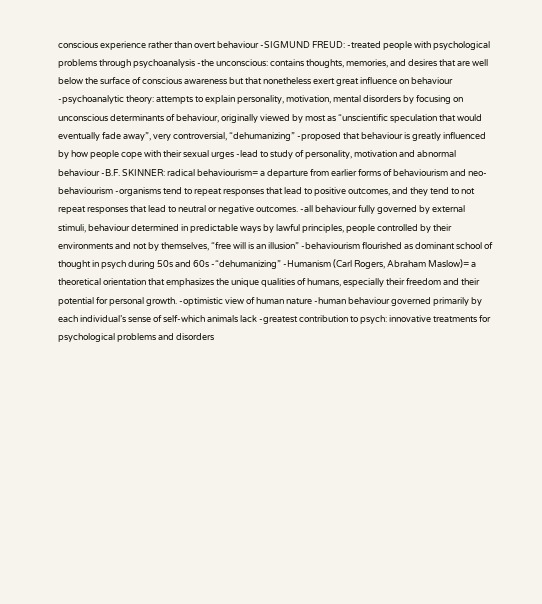conscious experience rather than overt behaviour -SIGMUND FREUD: -treated people with psychological problems through psychoanalysis -the unconscious: contains thoughts, memories, and desires that are well below the surface of conscious awareness but that nonetheless exert great influence on behaviour -psychoanalytic theory: attempts to explain personality, motivation, mental disorders by focusing on unconscious determinants of behaviour, originally viewed by most as “unscientific speculation that would eventually fade away”, very controversial, “dehumanizing” -proposed that behaviour is greatly influenced by how people cope with their sexual urges -lead to study of personality, motivation and abnormal behaviour -B.F. SKINNER: radical behaviourism= a departure from earlier forms of behaviourism and neo- behaviourism -organisms tend to repeat responses that lead to positive outcomes, and they tend to not repeat responses that lead to neutral or negative outcomes. -all behaviour fully governed by external stimuli, behaviour determined in predictable ways by lawful principles, people controlled by their environments and not by themselves, “free will is an illusion” -behaviourism flourished as dominant school of thought in psych during 50s and 60s -“dehumanizing” -Humanism (Carl Rogers, Abraham Maslow)= a theoretical orientation that emphasizes the unique qualities of humans, especially their freedom and their potential for personal growth. -optimistic view of human nature -human behaviour governed primarily by each individual’s sense of self-which animals lack -greatest contribution to psych: innovative treatments for psychological problems and disorders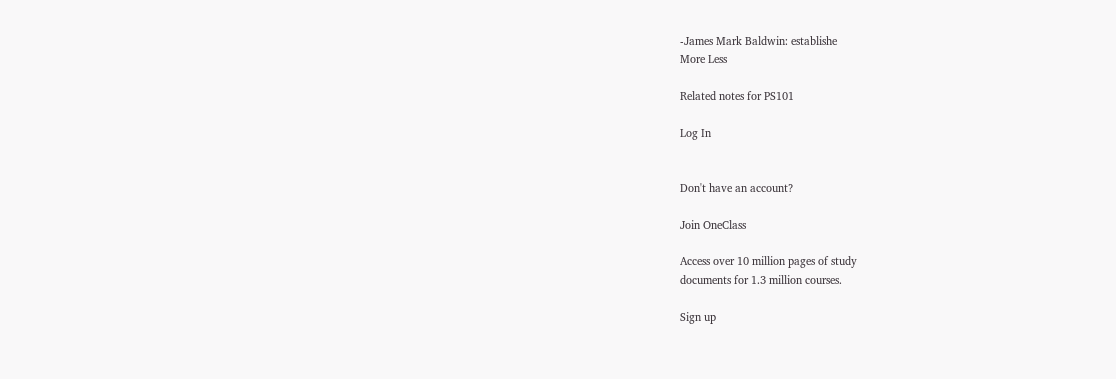-James Mark Baldwin: establishe
More Less

Related notes for PS101

Log In


Don't have an account?

Join OneClass

Access over 10 million pages of study
documents for 1.3 million courses.

Sign up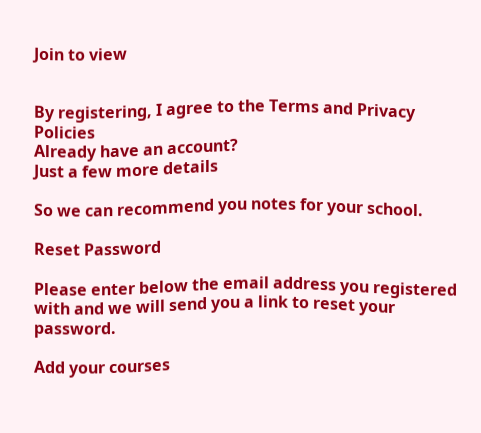Join to view


By registering, I agree to the Terms and Privacy Policies
Already have an account?
Just a few more details

So we can recommend you notes for your school.

Reset Password

Please enter below the email address you registered with and we will send you a link to reset your password.

Add your courses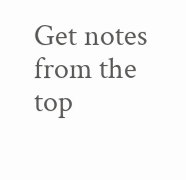Get notes from the top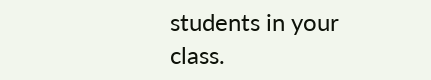students in your class.